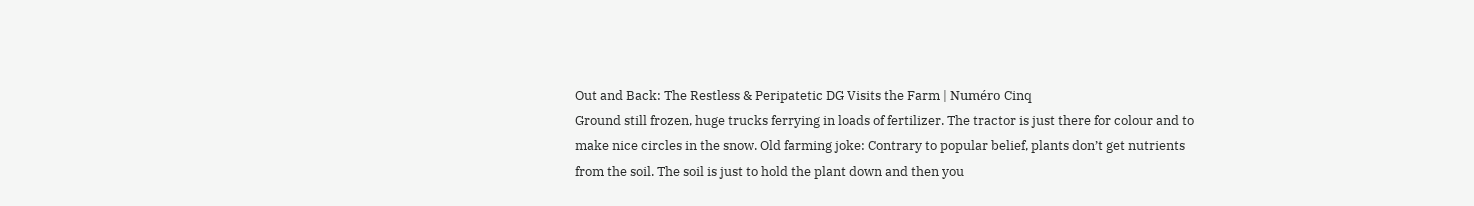Out and Back: The Restless & Peripatetic DG Visits the Farm | Numéro Cinq
Ground still frozen, huge trucks ferrying in loads of fertilizer. The tractor is just there for colour and to make nice circles in the snow. Old farming joke: Contrary to popular belief, plants don’t get nutrients from the soil. The soil is just to hold the plant down and then you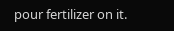pour fertilizer on it.